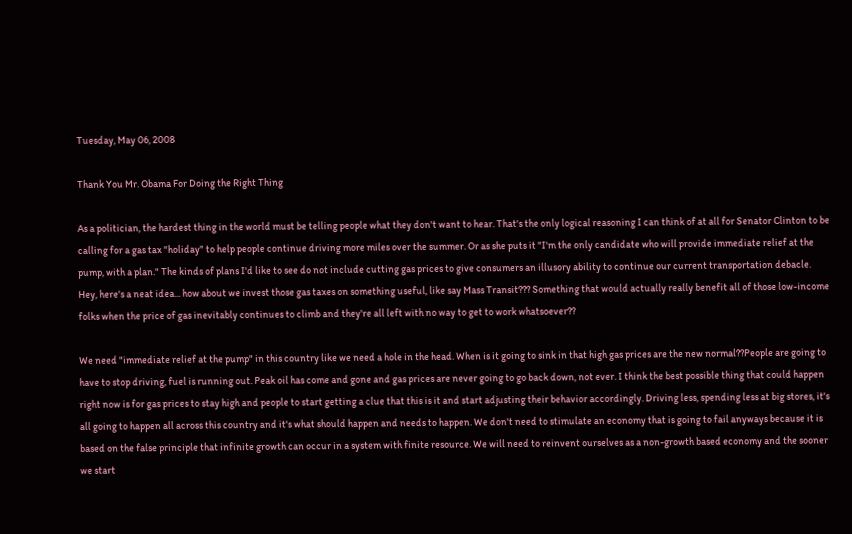Tuesday, May 06, 2008

Thank You Mr. Obama For Doing the Right Thing

As a politician, the hardest thing in the world must be telling people what they don't want to hear. That's the only logical reasoning I can think of at all for Senator Clinton to be calling for a gas tax "holiday" to help people continue driving more miles over the summer. Or as she puts it "I'm the only candidate who will provide immediate relief at the pump, with a plan." The kinds of plans I'd like to see do not include cutting gas prices to give consumers an illusory ability to continue our current transportation debacle. Hey, here's a neat idea... how about we invest those gas taxes on something useful, like say Mass Transit??? Something that would actually really benefit all of those low-income folks when the price of gas inevitably continues to climb and they're all left with no way to get to work whatsoever??

We need "immediate relief at the pump" in this country like we need a hole in the head. When is it going to sink in that high gas prices are the new normal??People are going to have to stop driving, fuel is running out. Peak oil has come and gone and gas prices are never going to go back down, not ever. I think the best possible thing that could happen right now is for gas prices to stay high and people to start getting a clue that this is it and start adjusting their behavior accordingly. Driving less, spending less at big stores, it's all going to happen all across this country and it's what should happen and needs to happen. We don't need to stimulate an economy that is going to fail anyways because it is based on the false principle that infinite growth can occur in a system with finite resource. We will need to reinvent ourselves as a non-growth based economy and the sooner we start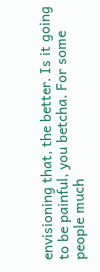envisioning that, the better. Is it going to be painful, you betcha. For some people much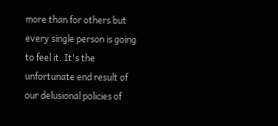more than for others but every single person is going to feel it. It's the unfortunate end result of our delusional policies of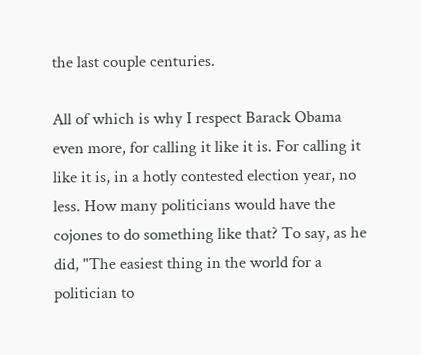the last couple centuries.

All of which is why I respect Barack Obama even more, for calling it like it is. For calling it like it is, in a hotly contested election year, no less. How many politicians would have the cojones to do something like that? To say, as he did, "The easiest thing in the world for a politician to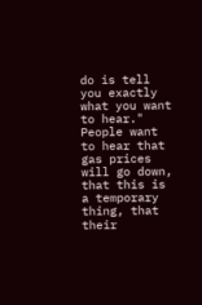do is tell you exactly what you want to hear." People want to hear that gas prices will go down, that this is a temporary thing, that their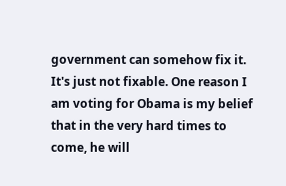government can somehow fix it. It's just not fixable. One reason I am voting for Obama is my belief that in the very hard times to come, he will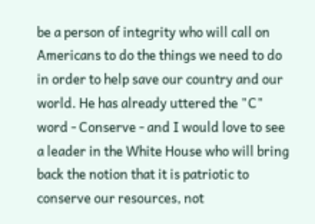be a person of integrity who will call on Americans to do the things we need to do in order to help save our country and our world. He has already uttered the "C" word - Conserve - and I would love to see a leader in the White House who will bring back the notion that it is patriotic to conserve our resources, not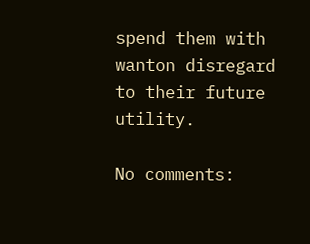spend them with wanton disregard to their future utility.

No comments: